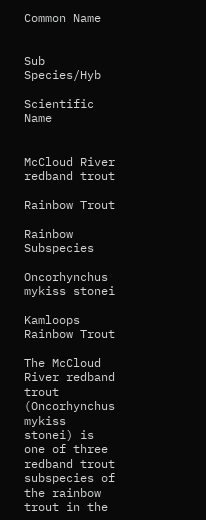Common Name


Sub Species/Hyb

Scientific Name


McCloud River redband trout

Rainbow Trout

Rainbow Subspecies

Oncorhynchus mykiss stonei

Kamloops Rainbow Trout

The McCloud River redband trout (Oncorhynchus mykiss stonei) is one of three redband trout subspecies of the rainbow trout in the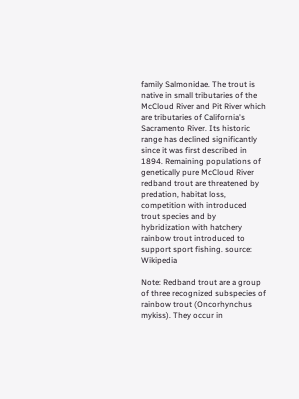family Salmonidae. The trout is native in small tributaries of the McCloud River and Pit River which are tributaries of California's Sacramento River. Its historic range has declined significantly since it was first described in 1894. Remaining populations of genetically pure McCloud River redband trout are threatened by predation, habitat loss, competition with introduced trout species and by hybridization with hatchery rainbow trout introduced to support sport fishing. source: Wikipedia

Note: Redband trout are a group of three recognized subspecies of rainbow trout (Oncorhynchus mykiss). They occur in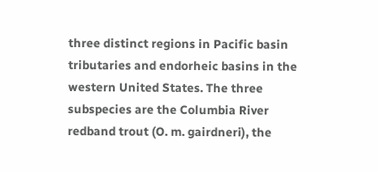three distinct regions in Pacific basin tributaries and endorheic basins in the western United States. The three subspecies are the Columbia River redband trout (O. m. gairdneri), the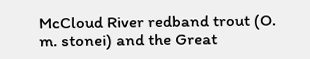McCloud River redband trout (O. m. stonei) and the Great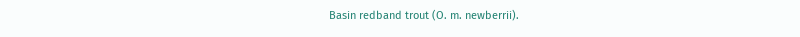Basin redband trout (O. m. newberrii).